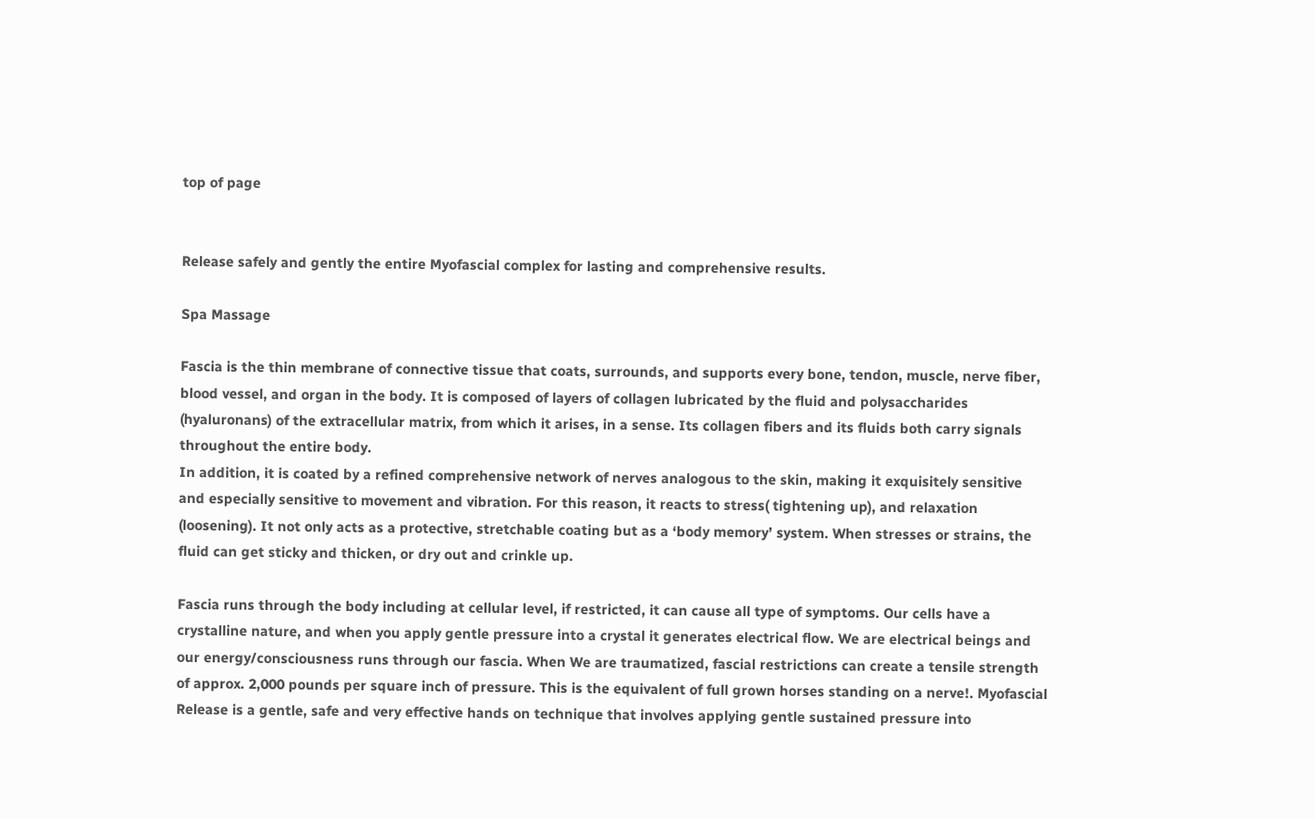top of page


Release safely and gently the entire Myofascial complex for lasting and comprehensive results.

Spa Massage

Fascia is the thin membrane of connective tissue that coats, surrounds, and supports every bone, tendon, muscle, nerve fiber, blood vessel, and organ in the body. It is composed of layers of collagen lubricated by the fluid and polysaccharides (hyaluronans) of the extracellular matrix, from which it arises, in a sense. Its collagen fibers and its fluids both carry signals throughout the entire body.
In addition, it is coated by a refined comprehensive network of nerves analogous to the skin, making it exquisitely sensitive and especially sensitive to movement and vibration. For this reason, it reacts to stress( tightening up), and relaxation (loosening). It not only acts as a protective, stretchable coating but as a ‘body memory’ system. When stresses or strains, the fluid can get sticky and thicken, or dry out and crinkle up.

Fascia runs through the body including at cellular level, if restricted, it can cause all type of symptoms. Our cells have a crystalline nature, and when you apply gentle pressure into a crystal it generates electrical flow. We are electrical beings and our energy/consciousness runs through our fascia. When We are traumatized, fascial restrictions can create a tensile strength of approx. 2,000 pounds per square inch of pressure. This is the equivalent of full grown horses standing on a nerve!. Myofascial Release is a gentle, safe and very effective hands on technique that involves applying gentle sustained pressure into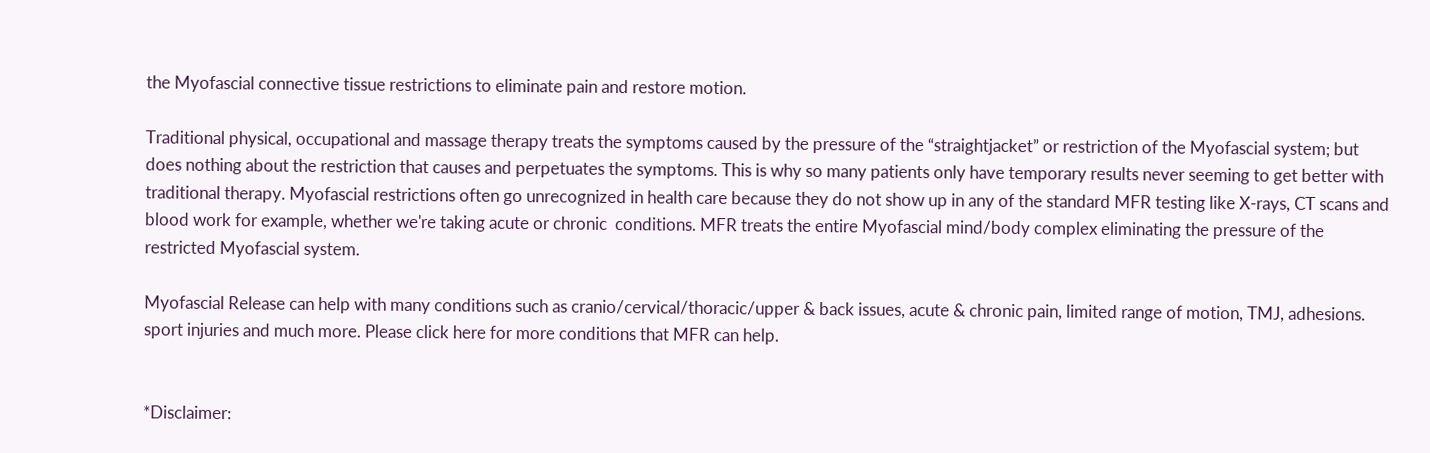the Myofascial connective tissue restrictions to eliminate pain and restore motion.

Traditional physical, occupational and massage therapy treats the symptoms caused by the pressure of the “straightjacket” or restriction of the Myofascial system; but does nothing about the restriction that causes and perpetuates the symptoms. This is why so many patients only have temporary results never seeming to get better with traditional therapy. Myofascial restrictions often go unrecognized in health care because they do not show up in any of the standard MFR testing like X-rays, CT scans and blood work for example, whether we're taking acute or chronic  conditions. MFR treats the entire Myofascial mind/body complex eliminating the pressure of the restricted Myofascial system.

Myofascial Release can help with many conditions such as cranio/cervical/thoracic/upper & back issues, acute & chronic pain, limited range of motion, TMJ, adhesions. sport injuries and much more. Please click here for more conditions that MFR can help.


*Disclaimer: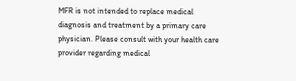MFR is not intended to replace medical diagnosis and treatment by a primary care physician. Please consult with your health care provider regarding medical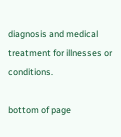diagnosis and medical treatment for illnesses or conditions.

bottom of page